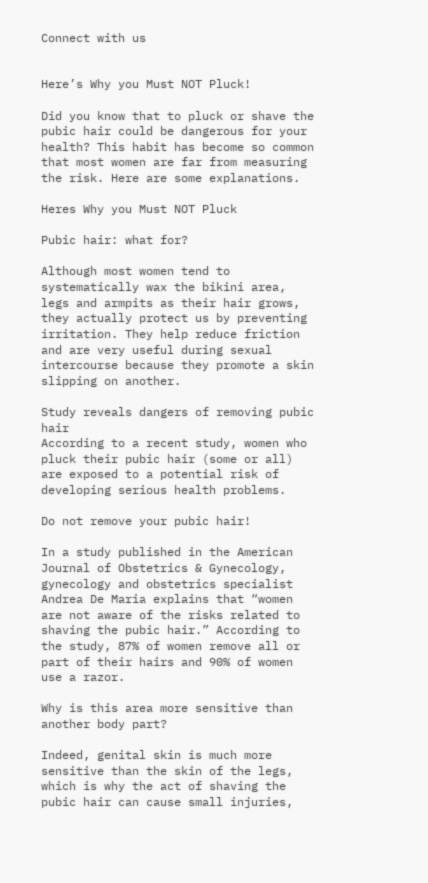Connect with us


Here’s Why you Must NOT Pluck!

Did you know that to pluck or shave the pubic hair could be dangerous for your health? This habit has become so common that most women are far from measuring the risk. Here are some explanations.

Heres Why you Must NOT Pluck

Pubic hair: what for?

Although most women tend to systematically wax the bikini area, legs and armpits as their hair grows, they actually protect us by preventing irritation. They help reduce friction and are very useful during sexual intercourse because they promote a skin slipping on another.

Study reveals dangers of removing pubic hair
According to a recent study, women who pluck their pubic hair (some or all) are exposed to a potential risk of developing serious health problems.

Do not remove your pubic hair!

In a study published in the American Journal of Obstetrics & Gynecology, gynecology and obstetrics specialist Andrea De Maria explains that “women are not aware of the risks related to shaving the pubic hair.” According to the study, 87% of women remove all or part of their hairs and 90% of women use a razor.

Why is this area more sensitive than another body part?

Indeed, genital skin is much more sensitive than the skin of the legs, which is why the act of shaving the pubic hair can cause small injuries,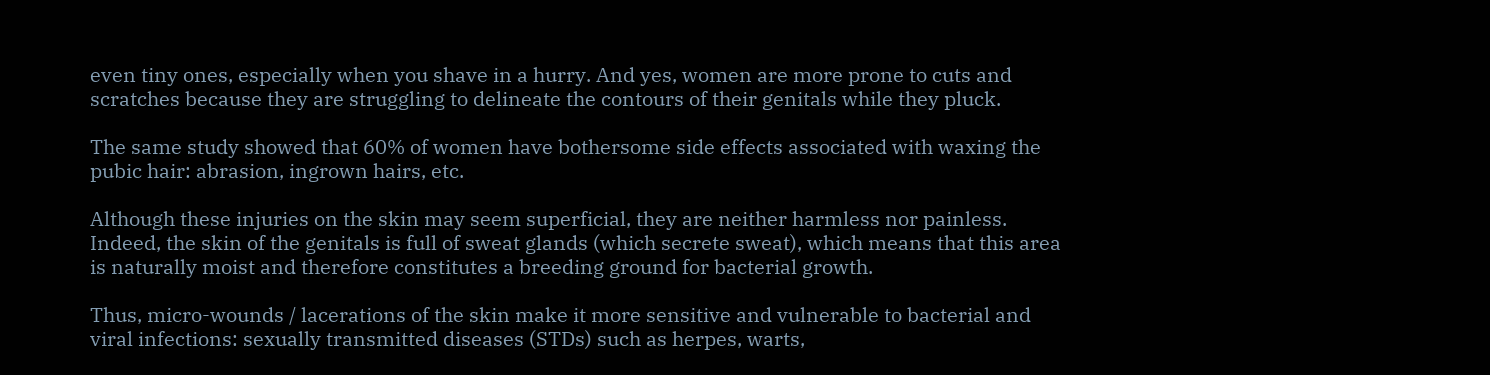even tiny ones, especially when you shave in a hurry. And yes, women are more prone to cuts and scratches because they are struggling to delineate the contours of their genitals while they pluck.

The same study showed that 60% of women have bothersome side effects associated with waxing the  pubic hair: abrasion, ingrown hairs, etc.

Although these injuries on the skin may seem superficial, they are neither harmless nor painless. Indeed, the skin of the genitals is full of sweat glands (which secrete sweat), which means that this area is naturally moist and therefore constitutes a breeding ground for bacterial growth.

Thus, micro-wounds / lacerations of the skin make it more sensitive and vulnerable to bacterial and viral infections: sexually transmitted diseases (STDs) such as herpes, warts,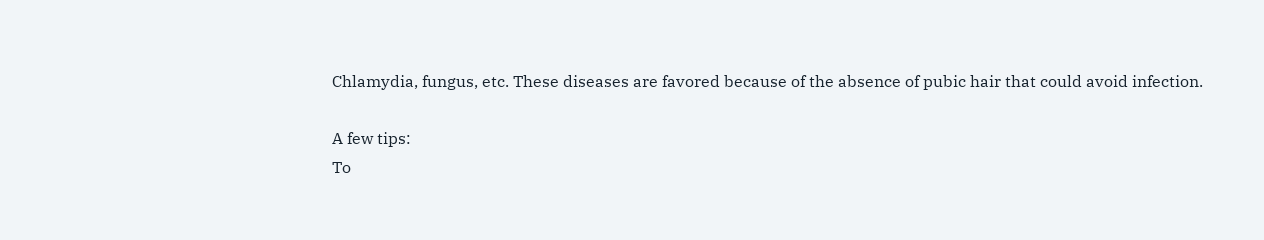Chlamydia, fungus, etc. These diseases are favored because of the absence of pubic hair that could avoid infection.

A few tips:
To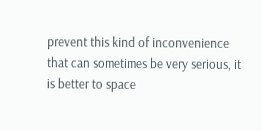prevent this kind of inconvenience that can sometimes be very serious, it is better to space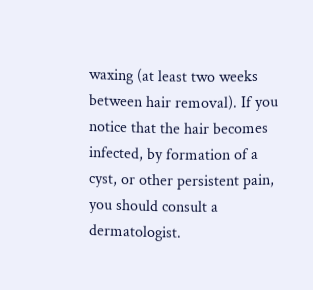waxing (at least two weeks between hair removal). If you notice that the hair becomes infected, by formation of a cyst, or other persistent pain, you should consult a dermatologist.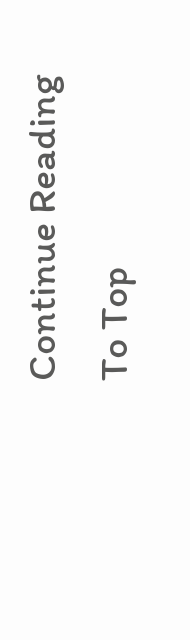Continue Reading
To Top